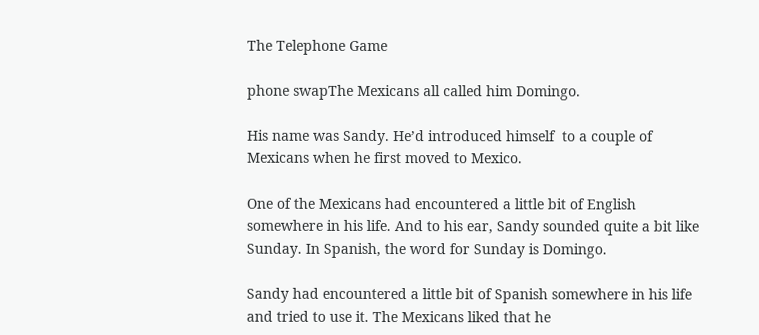The Telephone Game

phone swapThe Mexicans all called him Domingo.

His name was Sandy. He’d introduced himself  to a couple of Mexicans when he first moved to Mexico.

One of the Mexicans had encountered a little bit of English somewhere in his life. And to his ear, Sandy sounded quite a bit like Sunday. In Spanish, the word for Sunday is Domingo.

Sandy had encountered a little bit of Spanish somewhere in his life and tried to use it. The Mexicans liked that he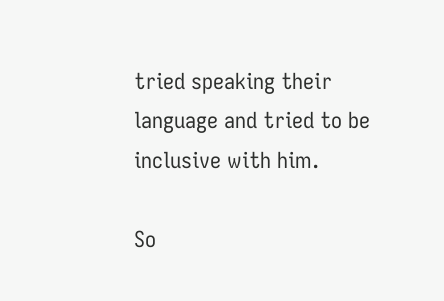tried speaking their language and tried to be inclusive with him.

So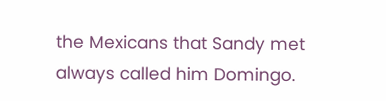the Mexicans that Sandy met always called him Domingo.